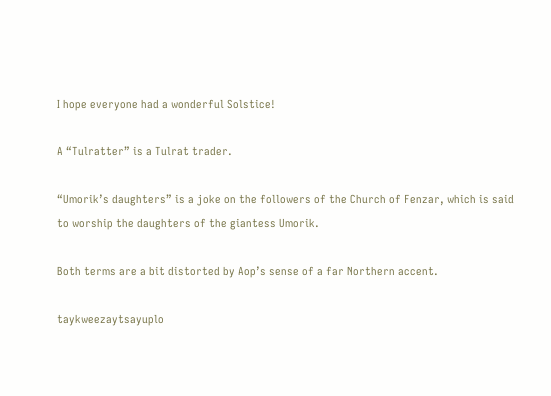I hope everyone had a wonderful Solstice!

A “Tulratter” is a Tulrat trader.

“Umorik’s daughters” is a joke on the followers of the Church of Fenzar, which is said to worship the daughters of the giantess Umorik.

Both terms are a bit distorted by Aop’s sense of a far Northern accent.

taykweezaytsayuplo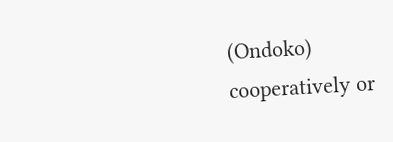(Ondoko)
cooperatively or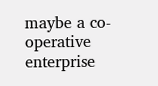maybe a co-operative enterprise